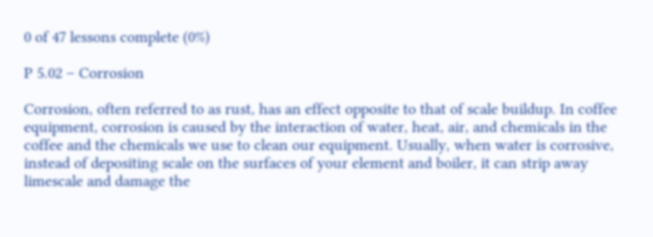0 of 47 lessons complete (0%)

P 5.02 – Corrosion

Corrosion, often referred to as rust, has an effect opposite to that of scale buildup. In coffee equipment, corrosion is caused by the interaction of water, heat, air, and chemicals in the coffee and the chemicals we use to clean our equipment. Usually, when water is corrosive, instead of depositing scale on the surfaces of your element and boiler, it can strip away limescale and damage the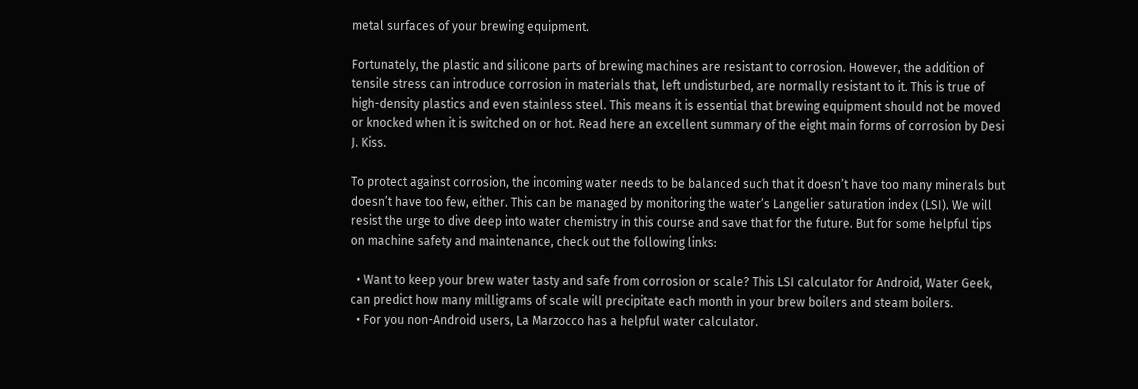metal surfaces of your brewing equipment.

Fortunately, the plastic and silicone parts of brewing machines are resistant to corrosion. However, the addition of tensile stress can introduce corrosion in materials that, left undisturbed, are normally resistant to it. This is true of high-density plastics and even stainless steel. This means it is essential that brewing equipment should not be moved or knocked when it is switched on or hot. Read here an excellent summary of the eight main forms of corrosion by Desi J. Kiss.

To protect against corrosion, the incoming water needs to be balanced such that it doesn’t have too many minerals but doesn’t have too few, either. This can be managed by monitoring the water’s Langelier saturation index (LSI). We will resist the urge to dive deep into water chemistry in this course and save that for the future. But for some helpful tips on machine safety and maintenance, check out the following links:

  • Want to keep your brew water tasty and safe from corrosion or scale? This LSI calculator for Android, Water Geek, can predict how many milligrams of scale will precipitate each month in your brew boilers and steam boilers.
  • For you non-Android users, La Marzocco has a helpful water calculator.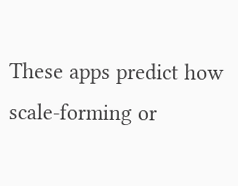These apps predict how scale-forming or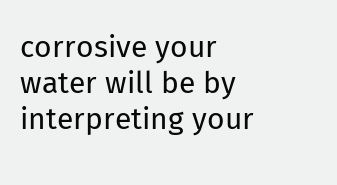corrosive your water will be by interpreting your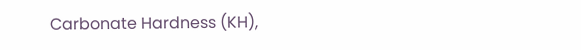Carbonate Hardness (KH),